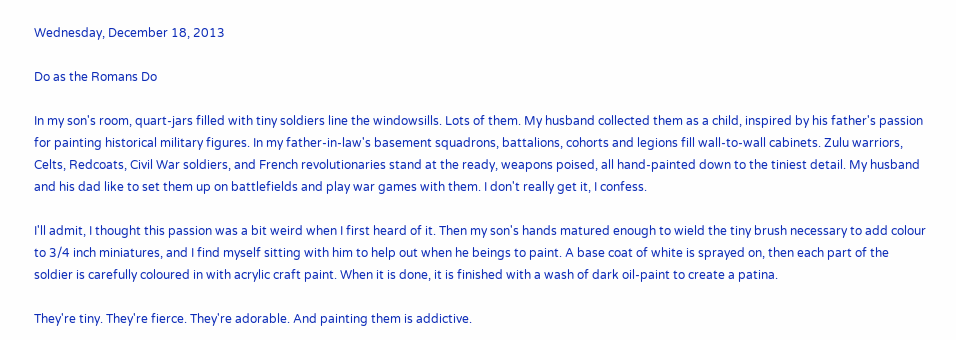Wednesday, December 18, 2013

Do as the Romans Do

In my son's room, quart-jars filled with tiny soldiers line the windowsills. Lots of them. My husband collected them as a child, inspired by his father's passion for painting historical military figures. In my father-in-law's basement squadrons, battalions, cohorts and legions fill wall-to-wall cabinets. Zulu warriors, Celts, Redcoats, Civil War soldiers, and French revolutionaries stand at the ready, weapons poised, all hand-painted down to the tiniest detail. My husband and his dad like to set them up on battlefields and play war games with them. I don't really get it, I confess.

I'll admit, I thought this passion was a bit weird when I first heard of it. Then my son's hands matured enough to wield the tiny brush necessary to add colour to 3/4 inch miniatures, and I find myself sitting with him to help out when he beings to paint. A base coat of white is sprayed on, then each part of the soldier is carefully coloured in with acrylic craft paint. When it is done, it is finished with a wash of dark oil-paint to create a patina.

They're tiny. They're fierce. They're adorable. And painting them is addictive.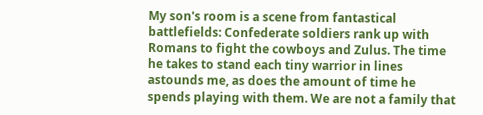My son's room is a scene from fantastical battlefields: Confederate soldiers rank up with Romans to fight the cowboys and Zulus. The time he takes to stand each tiny warrior in lines astounds me, as does the amount of time he spends playing with them. We are not a family that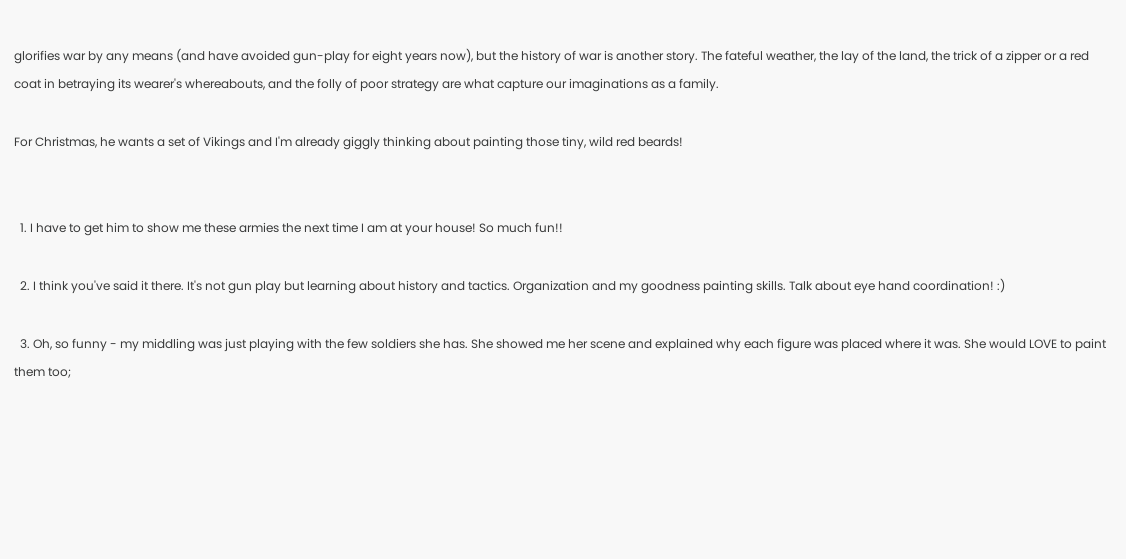glorifies war by any means (and have avoided gun-play for eight years now), but the history of war is another story. The fateful weather, the lay of the land, the trick of a zipper or a red coat in betraying its wearer's whereabouts, and the folly of poor strategy are what capture our imaginations as a family.

For Christmas, he wants a set of Vikings and I'm already giggly thinking about painting those tiny, wild red beards!


  1. I have to get him to show me these armies the next time I am at your house! So much fun!!

  2. I think you've said it there. It's not gun play but learning about history and tactics. Organization and my goodness painting skills. Talk about eye hand coordination! :)

  3. Oh, so funny - my middling was just playing with the few soldiers she has. She showed me her scene and explained why each figure was placed where it was. She would LOVE to paint them too;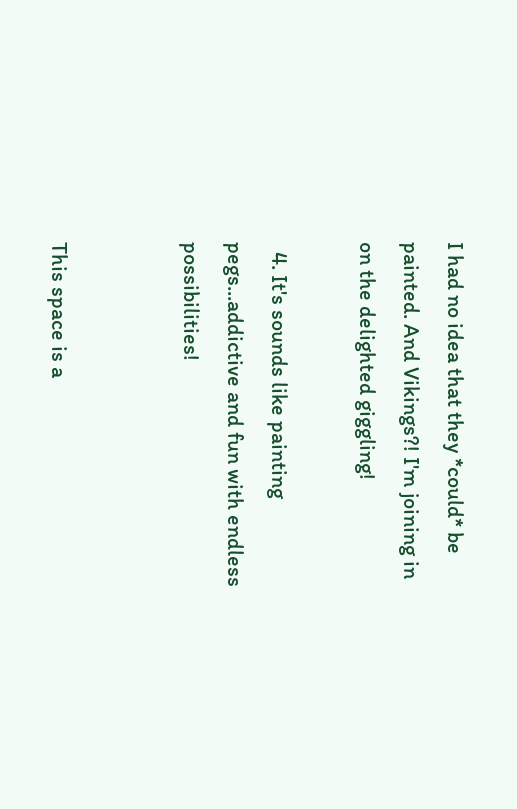I had no idea that they *could* be painted. And Vikings?! I'm joining in on the delighted giggling!

  4. It's sounds like painting pegs...addictive and fun with endless possibilities!


This space is a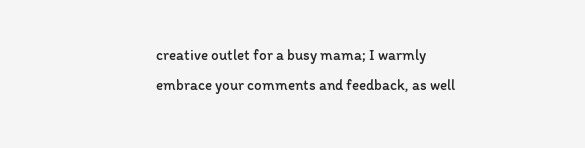creative outlet for a busy mama; I warmly embrace your comments and feedback, as well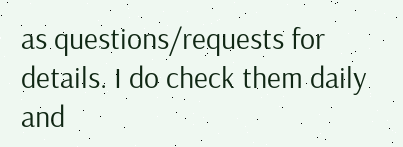as questions/requests for details. I do check them daily and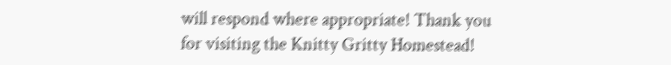will respond where appropriate! Thank you for visiting the Knitty Gritty Homestead!